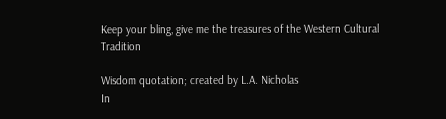Keep your bling, give me the treasures of the Western Cultural Tradition

Wisdom quotation; created by L.A. Nicholas
In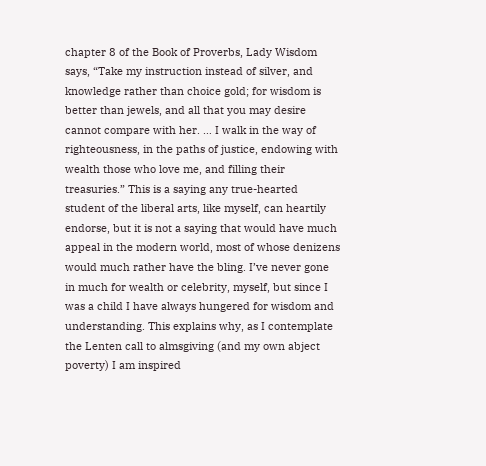chapter 8 of the Book of Proverbs, Lady Wisdom says, “Take my instruction instead of silver, and knowledge rather than choice gold; for wisdom is better than jewels, and all that you may desire cannot compare with her. … I walk in the way of righteousness, in the paths of justice, endowing with wealth those who love me, and filling their treasuries.” This is a saying any true-hearted student of the liberal arts, like myself, can heartily endorse, but it is not a saying that would have much appeal in the modern world, most of whose denizens would much rather have the bling. I’ve never gone in much for wealth or celebrity, myself, but since I was a child I have always hungered for wisdom and understanding. This explains why, as I contemplate the Lenten call to almsgiving (and my own abject poverty) I am inspired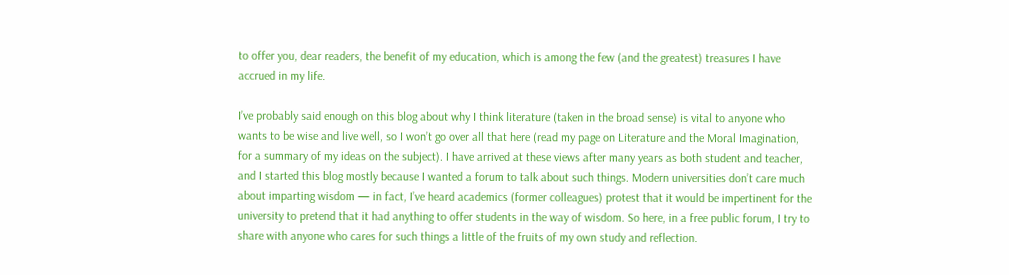to offer you, dear readers, the benefit of my education, which is among the few (and the greatest) treasures I have accrued in my life.

I’ve probably said enough on this blog about why I think literature (taken in the broad sense) is vital to anyone who wants to be wise and live well, so I won’t go over all that here (read my page on Literature and the Moral Imagination, for a summary of my ideas on the subject). I have arrived at these views after many years as both student and teacher, and I started this blog mostly because I wanted a forum to talk about such things. Modern universities don’t care much about imparting wisdom — in fact, I’ve heard academics (former colleagues) protest that it would be impertinent for the university to pretend that it had anything to offer students in the way of wisdom. So here, in a free public forum, I try to share with anyone who cares for such things a little of the fruits of my own study and reflection.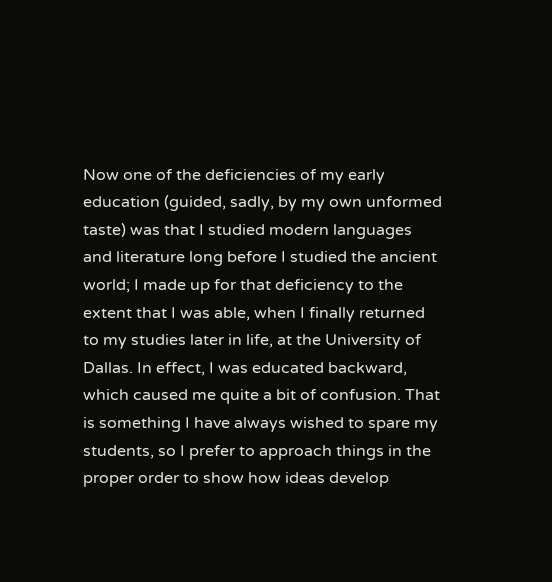Now one of the deficiencies of my early education (guided, sadly, by my own unformed taste) was that I studied modern languages and literature long before I studied the ancient world; I made up for that deficiency to the extent that I was able, when I finally returned to my studies later in life, at the University of Dallas. In effect, I was educated backward, which caused me quite a bit of confusion. That is something I have always wished to spare my students, so I prefer to approach things in the proper order to show how ideas develop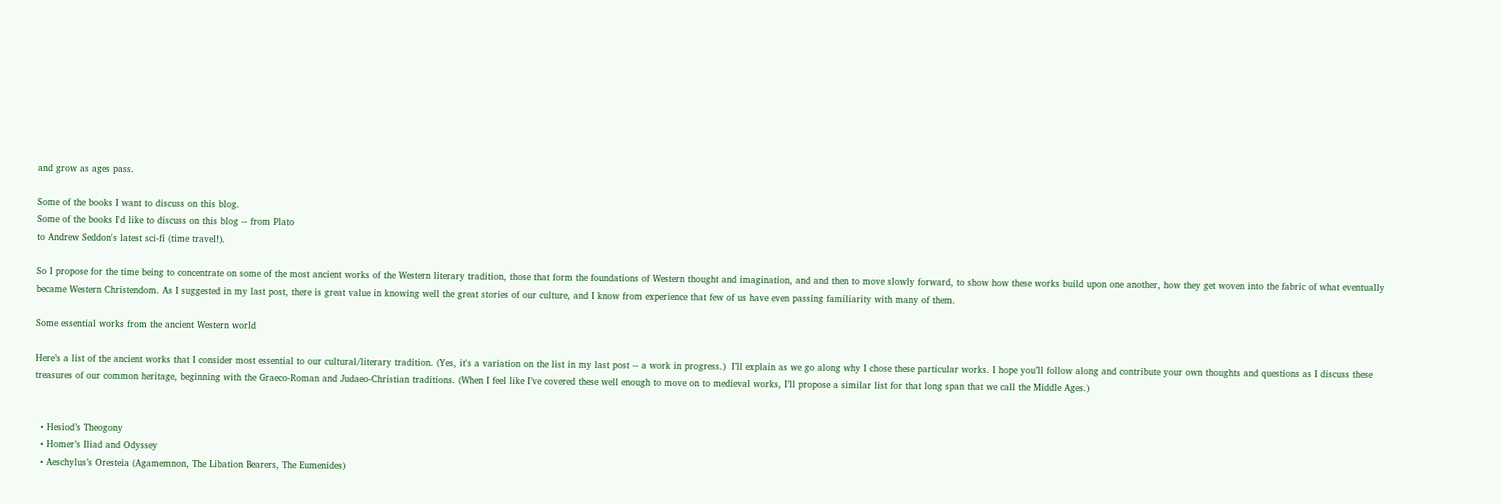and grow as ages pass.

Some of the books I want to discuss on this blog.
Some of the books I'd like to discuss on this blog -- from Plato
to Andrew Seddon's latest sci-fi (time travel!).

So I propose for the time being to concentrate on some of the most ancient works of the Western literary tradition, those that form the foundations of Western thought and imagination, and and then to move slowly forward, to show how these works build upon one another, how they get woven into the fabric of what eventually became Western Christendom. As I suggested in my last post, there is great value in knowing well the great stories of our culture, and I know from experience that few of us have even passing familiarity with many of them.

Some essential works from the ancient Western world

Here’s a list of the ancient works that I consider most essential to our cultural/literary tradition. (Yes, it's a variation on the list in my last post -- a work in progress.)  I’ll explain as we go along why I chose these particular works. I hope you’ll follow along and contribute your own thoughts and questions as I discuss these treasures of our common heritage, beginning with the Graeco-Roman and Judaeo-Christian traditions. (When I feel like I’ve covered these well enough to move on to medieval works, I’ll propose a similar list for that long span that we call the Middle Ages.)


  • Hesiod’s Theogony
  • Homer’s Iliad and Odyssey
  • Aeschylus’s Oresteia (Agamemnon, The Libation Bearers, The Eumenides)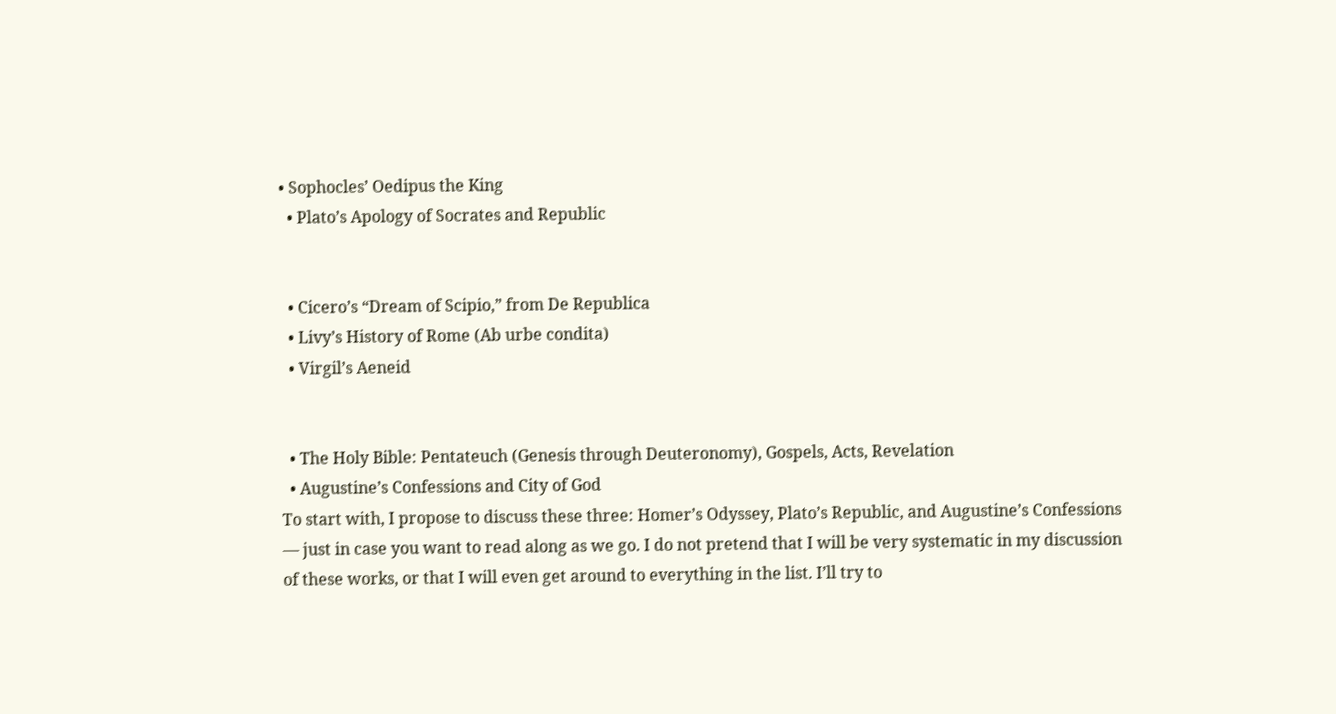• Sophocles’ Oedipus the King
  • Plato’s Apology of Socrates and Republic


  • Cicero’s “Dream of Scipio,” from De Republica
  • Livy’s History of Rome (Ab urbe condita)
  • Virgil’s Aeneid


  • The Holy Bible: Pentateuch (Genesis through Deuteronomy), Gospels, Acts, Revelation
  • Augustine’s Confessions and City of God
To start with, I propose to discuss these three: Homer’s Odyssey, Plato’s Republic, and Augustine’s Confessions — just in case you want to read along as we go. I do not pretend that I will be very systematic in my discussion of these works, or that I will even get around to everything in the list. I’ll try to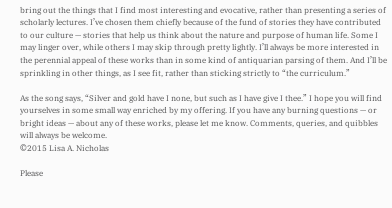bring out the things that I find most interesting and evocative, rather than presenting a series of scholarly lectures. I’ve chosen them chiefly because of the fund of stories they have contributed to our culture — stories that help us think about the nature and purpose of human life. Some I may linger over, while others I may skip through pretty lightly. I’ll always be more interested in the perennial appeal of these works than in some kind of antiquarian parsing of them. And I’ll be sprinkling in other things, as I see fit, rather than sticking strictly to “the curriculum.”

As the song says, “Silver and gold have I none, but such as I have give I thee.” I hope you will find yourselves in some small way enriched by my offering. If you have any burning questions — or bright ideas — about any of these works, please let me know. Comments, queries, and quibbles will always be welcome.
©2015 Lisa A. Nicholas

Please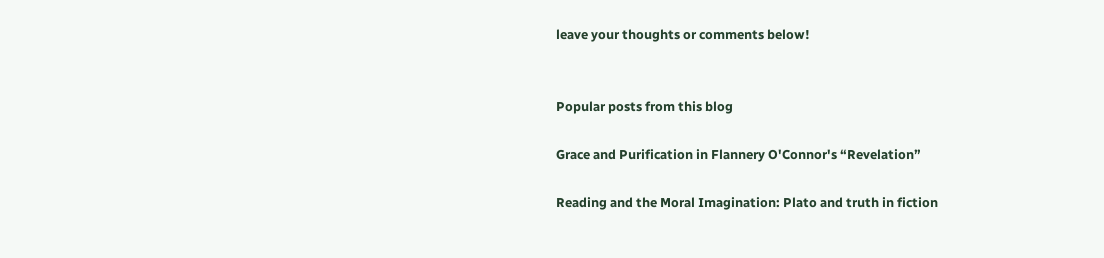leave your thoughts or comments below!


Popular posts from this blog

Grace and Purification in Flannery O'Connor's “Revelation”

Reading and the Moral Imagination: Plato and truth in fiction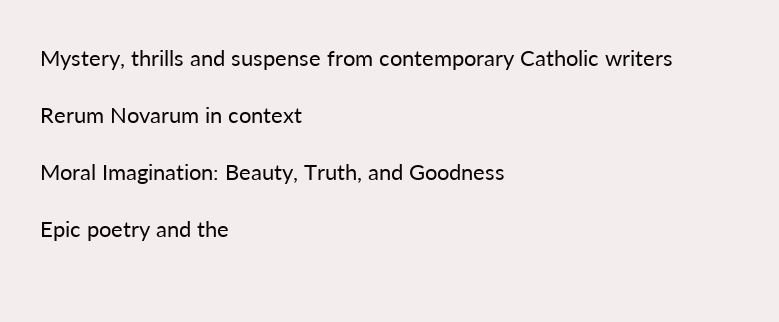Mystery, thrills and suspense from contemporary Catholic writers

Rerum Novarum in context

Moral Imagination: Beauty, Truth, and Goodness

Epic poetry and the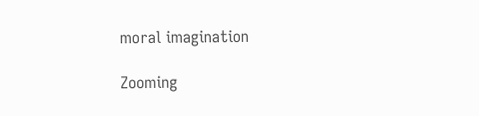moral imagination

Zooming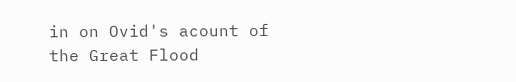in on Ovid's acount of the Great Flood